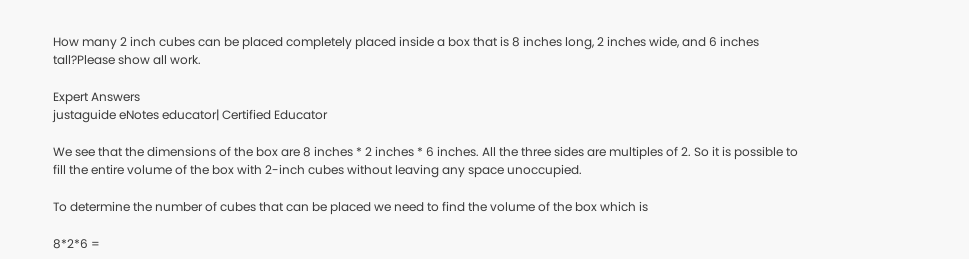How many 2 inch cubes can be placed completely placed inside a box that is 8 inches long, 2 inches wide, and 6 inches tall?Please show all work.

Expert Answers
justaguide eNotes educator| Certified Educator

We see that the dimensions of the box are 8 inches * 2 inches * 6 inches. All the three sides are multiples of 2. So it is possible to fill the entire volume of the box with 2-inch cubes without leaving any space unoccupied.

To determine the number of cubes that can be placed we need to find the volume of the box which is

8*2*6 =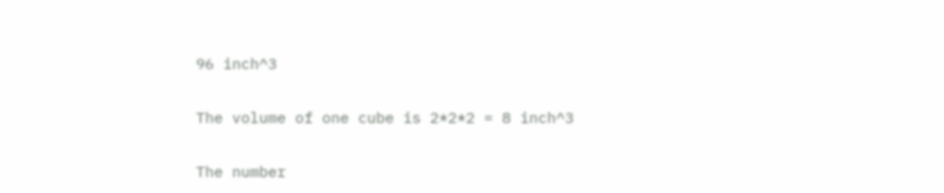96 inch^3

The volume of one cube is 2*2*2 = 8 inch^3

The number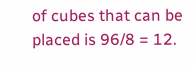of cubes that can be placed is 96/8 = 12.